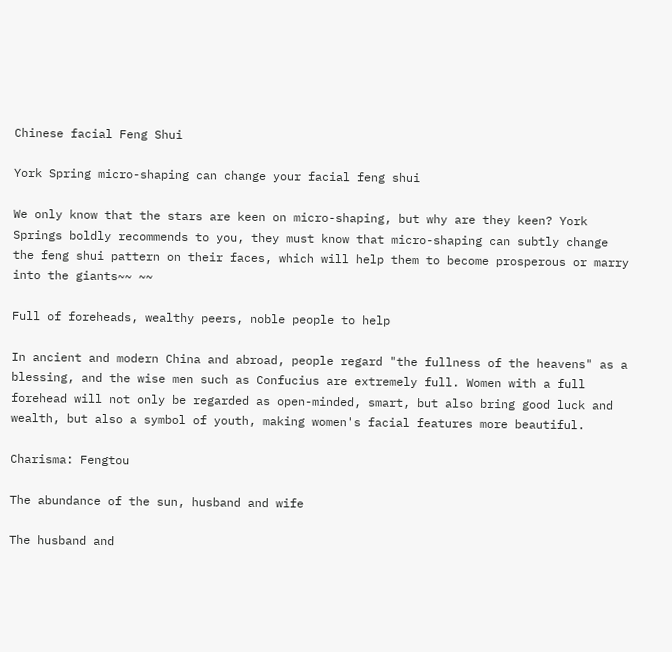Chinese facial Feng Shui

York Spring micro-shaping can change your facial feng shui

We only know that the stars are keen on micro-shaping, but why are they keen? York Springs boldly recommends to you, they must know that micro-shaping can subtly change the feng shui pattern on their faces, which will help them to become prosperous or marry into the giants~~ ~~

Full of foreheads, wealthy peers, noble people to help

In ancient and modern China and abroad, people regard "the fullness of the heavens" as a blessing, and the wise men such as Confucius are extremely full. Women with a full forehead will not only be regarded as open-minded, smart, but also bring good luck and wealth, but also a symbol of youth, making women's facial features more beautiful.

Charisma: Fengtou

The abundance of the sun, husband and wife

The husband and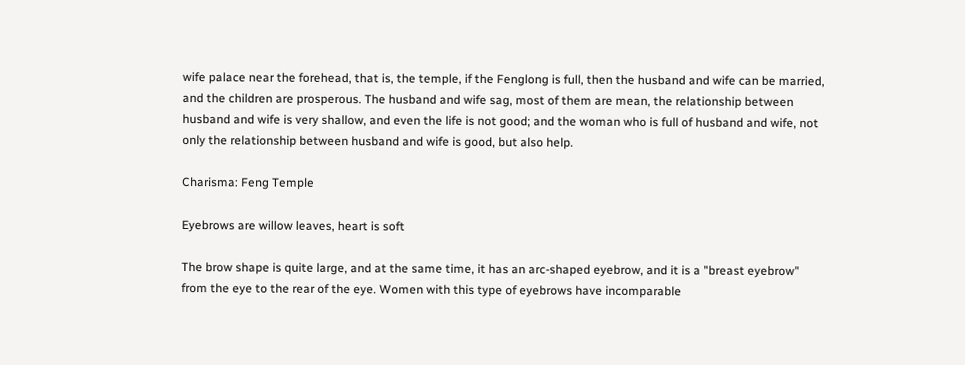wife palace near the forehead, that is, the temple, if the Fenglong is full, then the husband and wife can be married, and the children are prosperous. The husband and wife sag, most of them are mean, the relationship between husband and wife is very shallow, and even the life is not good; and the woman who is full of husband and wife, not only the relationship between husband and wife is good, but also help.

Charisma: Feng Temple

Eyebrows are willow leaves, heart is soft

The brow shape is quite large, and at the same time, it has an arc-shaped eyebrow, and it is a "breast eyebrow" from the eye to the rear of the eye. Women with this type of eyebrows have incomparable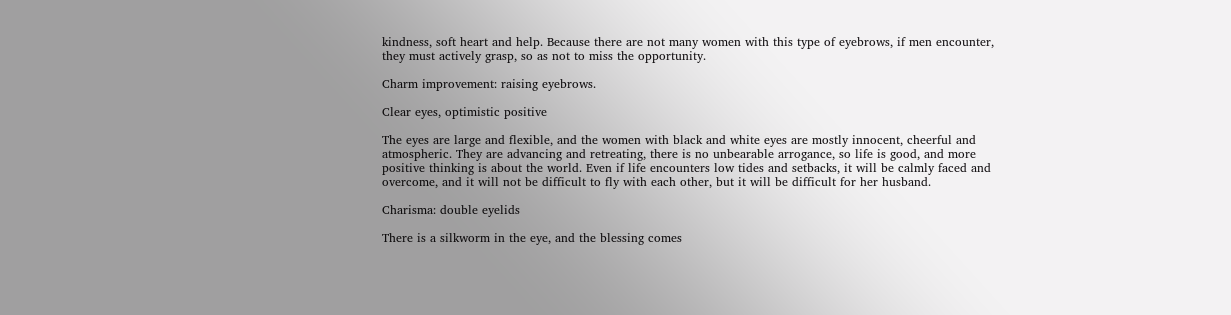kindness, soft heart and help. Because there are not many women with this type of eyebrows, if men encounter, they must actively grasp, so as not to miss the opportunity.

Charm improvement: raising eyebrows.

Clear eyes, optimistic positive

The eyes are large and flexible, and the women with black and white eyes are mostly innocent, cheerful and atmospheric. They are advancing and retreating, there is no unbearable arrogance, so life is good, and more positive thinking is about the world. Even if life encounters low tides and setbacks, it will be calmly faced and overcome, and it will not be difficult to fly with each other, but it will be difficult for her husband.

Charisma: double eyelids

There is a silkworm in the eye, and the blessing comes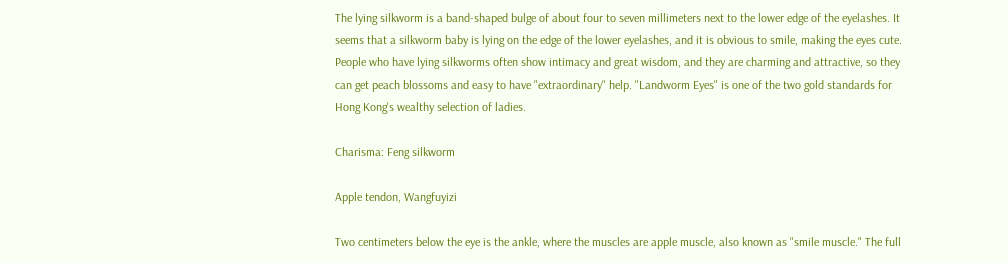The lying silkworm is a band-shaped bulge of about four to seven millimeters next to the lower edge of the eyelashes. It seems that a silkworm baby is lying on the edge of the lower eyelashes, and it is obvious to smile, making the eyes cute. People who have lying silkworms often show intimacy and great wisdom, and they are charming and attractive, so they can get peach blossoms and easy to have "extraordinary" help. "Landworm Eyes" is one of the two gold standards for Hong Kong's wealthy selection of ladies.

Charisma: Feng silkworm

Apple tendon, Wangfuyizi

Two centimeters below the eye is the ankle, where the muscles are apple muscle, also known as "smile muscle." The full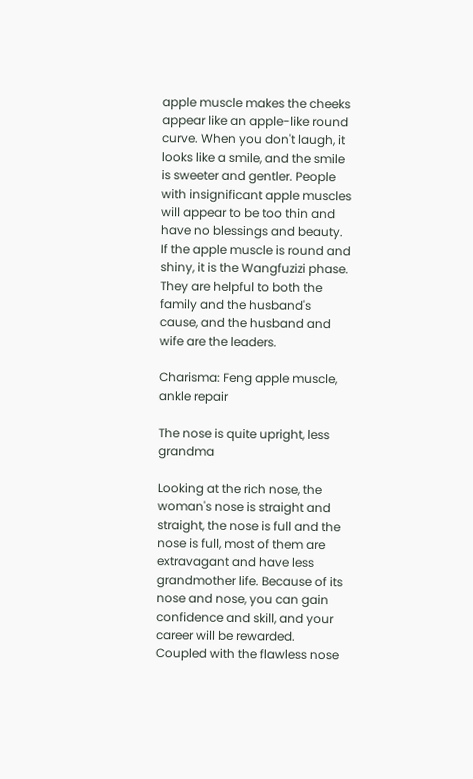apple muscle makes the cheeks appear like an apple-like round curve. When you don't laugh, it looks like a smile, and the smile is sweeter and gentler. People with insignificant apple muscles will appear to be too thin and have no blessings and beauty. If the apple muscle is round and shiny, it is the Wangfuzizi phase. They are helpful to both the family and the husband's cause, and the husband and wife are the leaders.

Charisma: Feng apple muscle, ankle repair

The nose is quite upright, less grandma

Looking at the rich nose, the woman's nose is straight and straight, the nose is full and the nose is full, most of them are extravagant and have less grandmother life. Because of its nose and nose, you can gain confidence and skill, and your career will be rewarded. Coupled with the flawless nose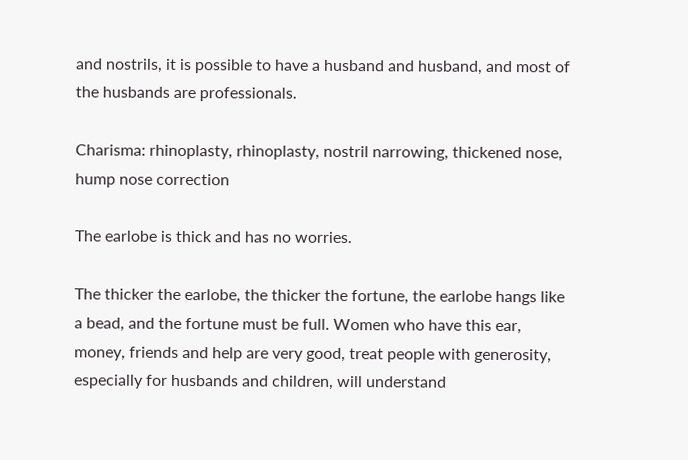and nostrils, it is possible to have a husband and husband, and most of the husbands are professionals.

Charisma: rhinoplasty, rhinoplasty, nostril narrowing, thickened nose, hump nose correction

The earlobe is thick and has no worries.

The thicker the earlobe, the thicker the fortune, the earlobe hangs like a bead, and the fortune must be full. Women who have this ear, money, friends and help are very good, treat people with generosity, especially for husbands and children, will understand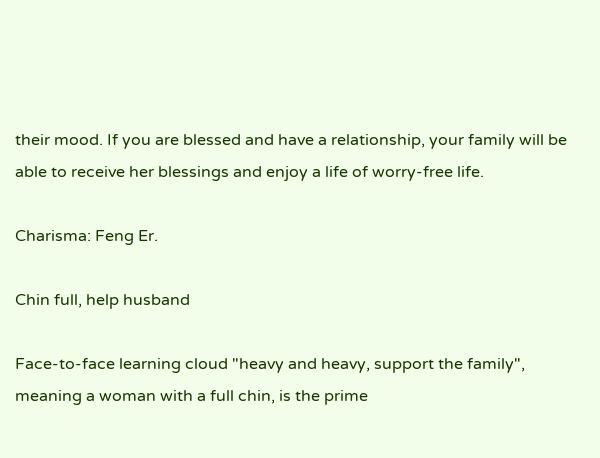their mood. If you are blessed and have a relationship, your family will be able to receive her blessings and enjoy a life of worry-free life.

Charisma: Feng Er.

Chin full, help husband

Face-to-face learning cloud "heavy and heavy, support the family", meaning a woman with a full chin, is the prime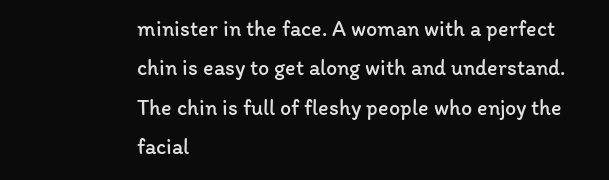minister in the face. A woman with a perfect chin is easy to get along with and understand. The chin is full of fleshy people who enjoy the facial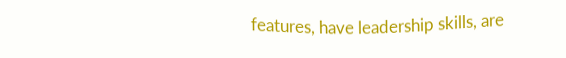features, have leadership skills, are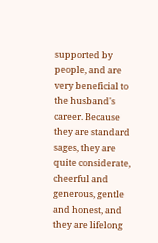supported by people, and are very beneficial to the husband's career. Because they are standard sages, they are quite considerate, cheerful and generous, gentle and honest, and they are lifelong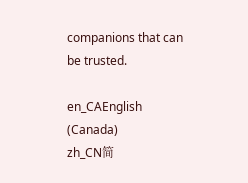companions that can be trusted.

en_CAEnglish (Canada)
zh_CN简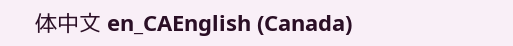体中文 en_CAEnglish (Canada)